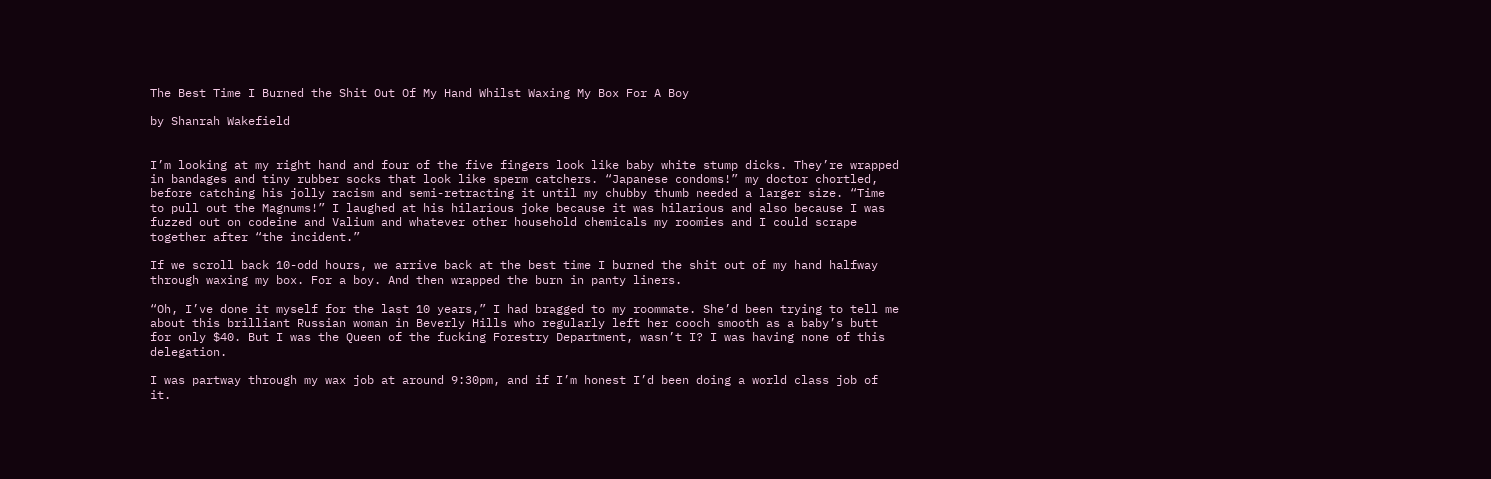The Best Time I Burned the Shit Out Of My Hand Whilst Waxing My Box For A Boy

by Shanrah Wakefield


I’m looking at my right hand and four of the five fingers look like baby white stump dicks. They’re wrapped in bandages and tiny rubber socks that look like sperm catchers. “Japanese condoms!” my doctor chortled, before catching his jolly racism and semi-retracting it until my chubby thumb needed a larger size. “Time to pull out the Magnums!” I laughed at his hilarious joke because it was hilarious and also because I was fuzzed out on codeine and Valium and whatever other household chemicals my roomies and I could scrape together after “the incident.”

If we scroll back 10-odd hours, we arrive back at the best time I burned the shit out of my hand halfway through waxing my box. For a boy. And then wrapped the burn in panty liners.

“Oh, I’ve done it myself for the last 10 years,” I had bragged to my roommate. She’d been trying to tell me about this brilliant Russian woman in Beverly Hills who regularly left her cooch smooth as a baby’s butt for only $40. But I was the Queen of the fucking Forestry Department, wasn’t I? I was having none of this delegation.

I was partway through my wax job at around 9:30pm, and if I’m honest I’d been doing a world class job of it.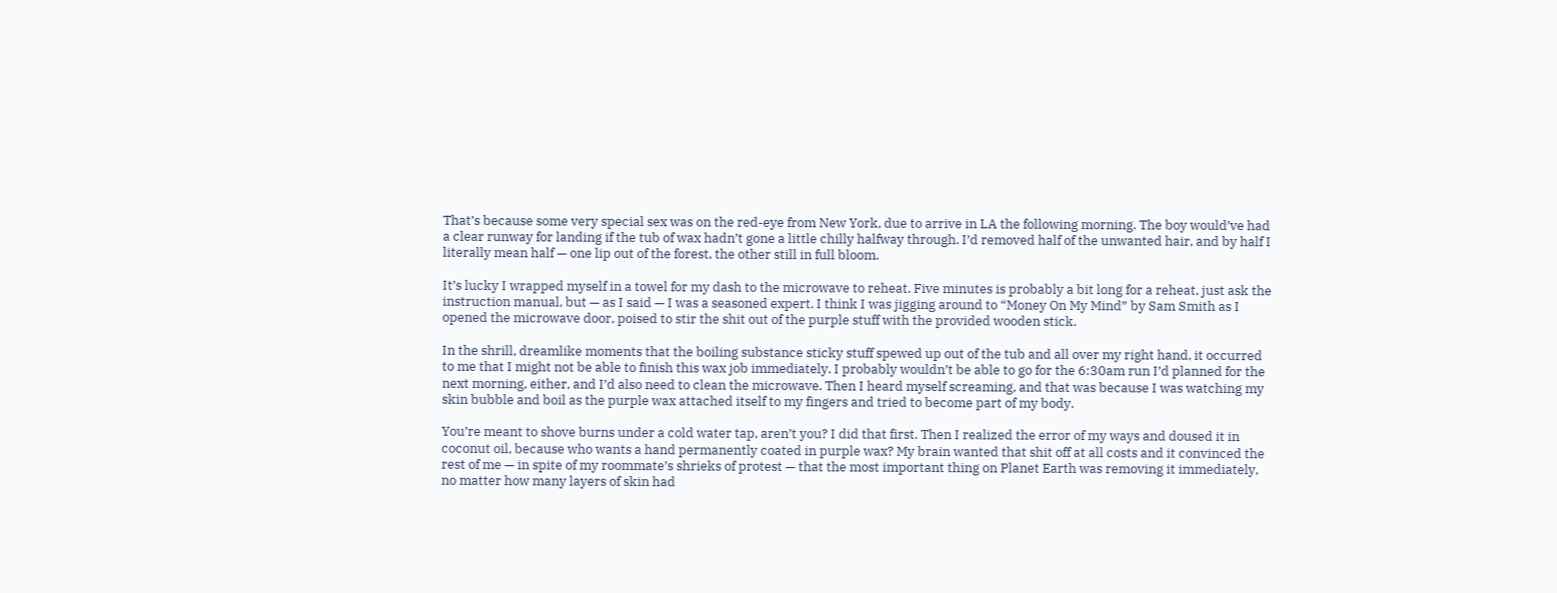That’s because some very special sex was on the red-eye from New York, due to arrive in LA the following morning. The boy would’ve had a clear runway for landing if the tub of wax hadn’t gone a little chilly halfway through. I’d removed half of the unwanted hair, and by half I literally mean half — one lip out of the forest, the other still in full bloom.

It’s lucky I wrapped myself in a towel for my dash to the microwave to reheat. Five minutes is probably a bit long for a reheat, just ask the instruction manual, but — as I said — I was a seasoned expert. I think I was jigging around to “Money On My Mind” by Sam Smith as I opened the microwave door, poised to stir the shit out of the purple stuff with the provided wooden stick.

In the shrill, dreamlike moments that the boiling substance sticky stuff spewed up out of the tub and all over my right hand, it occurred to me that I might not be able to finish this wax job immediately. I probably wouldn’t be able to go for the 6:30am run I’d planned for the next morning, either, and I’d also need to clean the microwave. Then I heard myself screaming, and that was because I was watching my skin bubble and boil as the purple wax attached itself to my fingers and tried to become part of my body.

You’re meant to shove burns under a cold water tap, aren’t you? I did that first. Then I realized the error of my ways and doused it in coconut oil, because who wants a hand permanently coated in purple wax? My brain wanted that shit off at all costs and it convinced the rest of me — in spite of my roommate’s shrieks of protest — that the most important thing on Planet Earth was removing it immediately, no matter how many layers of skin had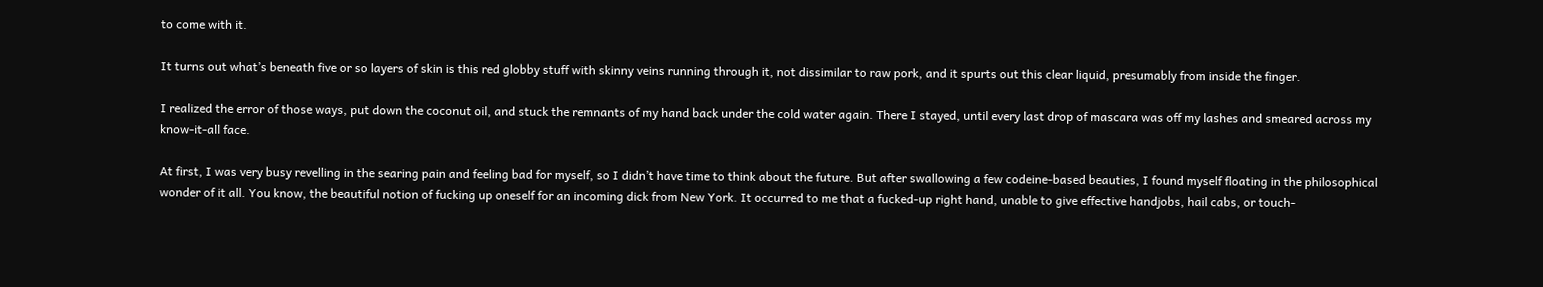to come with it.

It turns out what’s beneath five or so layers of skin is this red globby stuff with skinny veins running through it, not dissimilar to raw pork, and it spurts out this clear liquid, presumably from inside the finger.

I realized the error of those ways, put down the coconut oil, and stuck the remnants of my hand back under the cold water again. There I stayed, until every last drop of mascara was off my lashes and smeared across my know-it-all face.

At first, I was very busy revelling in the searing pain and feeling bad for myself, so I didn’t have time to think about the future. But after swallowing a few codeine-based beauties, I found myself floating in the philosophical wonder of it all. You know, the beautiful notion of fucking up oneself for an incoming dick from New York. It occurred to me that a fucked-up right hand, unable to give effective handjobs, hail cabs, or touch-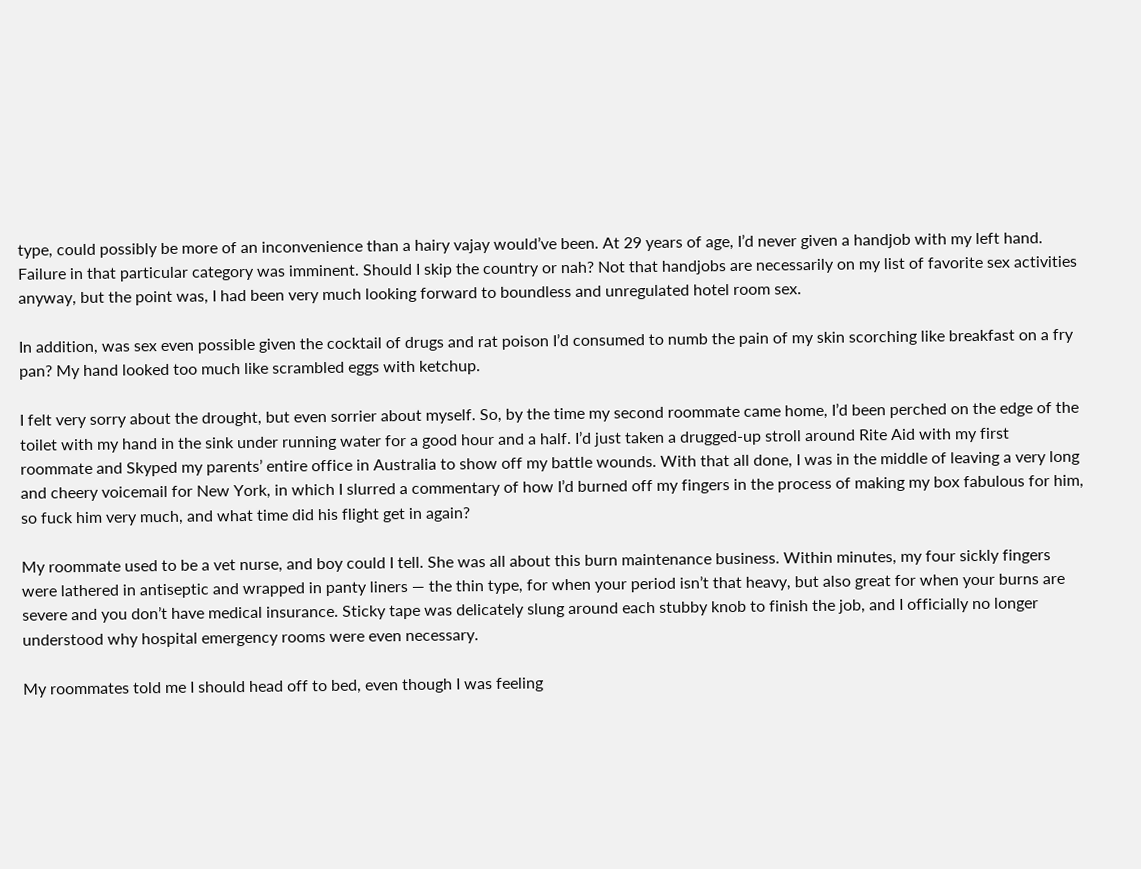type, could possibly be more of an inconvenience than a hairy vajay would’ve been. At 29 years of age, I’d never given a handjob with my left hand. Failure in that particular category was imminent. Should I skip the country or nah? Not that handjobs are necessarily on my list of favorite sex activities anyway, but the point was, I had been very much looking forward to boundless and unregulated hotel room sex.

In addition, was sex even possible given the cocktail of drugs and rat poison I’d consumed to numb the pain of my skin scorching like breakfast on a fry pan? My hand looked too much like scrambled eggs with ketchup.

I felt very sorry about the drought, but even sorrier about myself. So, by the time my second roommate came home, I’d been perched on the edge of the toilet with my hand in the sink under running water for a good hour and a half. I’d just taken a drugged-up stroll around Rite Aid with my first roommate and Skyped my parents’ entire office in Australia to show off my battle wounds. With that all done, I was in the middle of leaving a very long and cheery voicemail for New York, in which I slurred a commentary of how I’d burned off my fingers in the process of making my box fabulous for him, so fuck him very much, and what time did his flight get in again?

My roommate used to be a vet nurse, and boy could I tell. She was all about this burn maintenance business. Within minutes, my four sickly fingers were lathered in antiseptic and wrapped in panty liners — the thin type, for when your period isn’t that heavy, but also great for when your burns are severe and you don’t have medical insurance. Sticky tape was delicately slung around each stubby knob to finish the job, and I officially no longer understood why hospital emergency rooms were even necessary.

My roommates told me I should head off to bed, even though I was feeling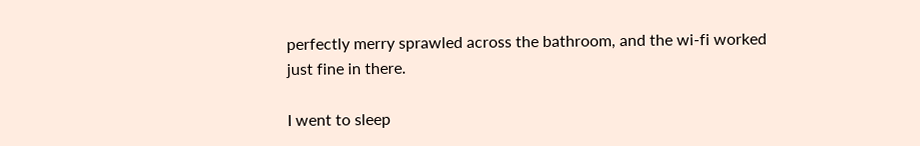perfectly merry sprawled across the bathroom, and the wi-fi worked just fine in there.

I went to sleep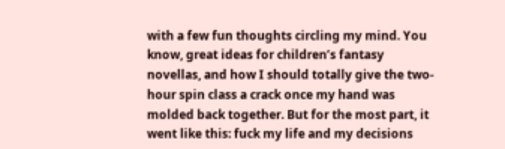with a few fun thoughts circling my mind. You know, great ideas for children’s fantasy novellas, and how I should totally give the two-hour spin class a crack once my hand was molded back together. But for the most part, it went like this: fuck my life and my decisions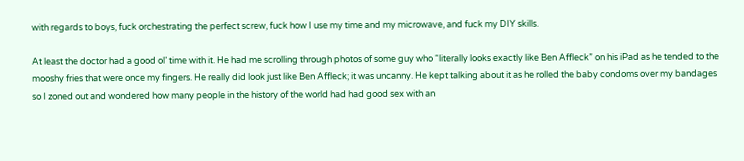with regards to boys, fuck orchestrating the perfect screw, fuck how I use my time and my microwave, and fuck my DIY skills.

At least the doctor had a good ol’ time with it. He had me scrolling through photos of some guy who “literally looks exactly like Ben Affleck” on his iPad as he tended to the mooshy fries that were once my fingers. He really did look just like Ben Affleck; it was uncanny. He kept talking about it as he rolled the baby condoms over my bandages so I zoned out and wondered how many people in the history of the world had had good sex with an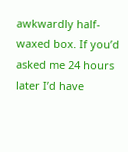awkwardly half-waxed box. If you’d asked me 24 hours later I’d have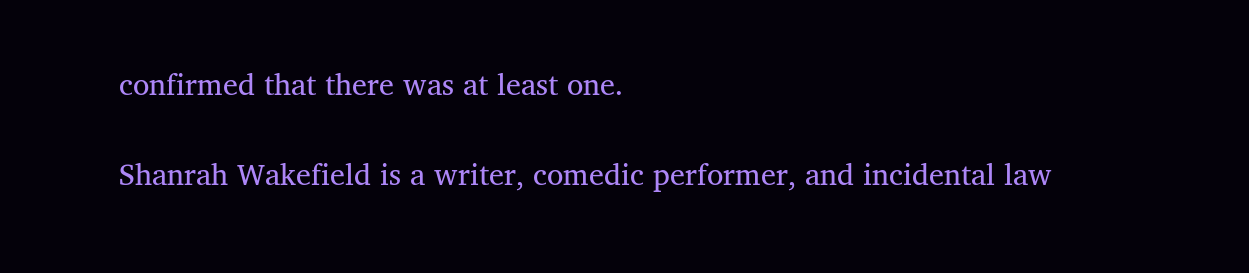confirmed that there was at least one.

Shanrah Wakefield is a writer, comedic performer, and incidental law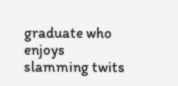graduate who enjoys slamming twits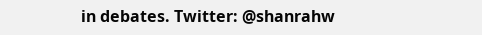in debates. Twitter: @shanrahw